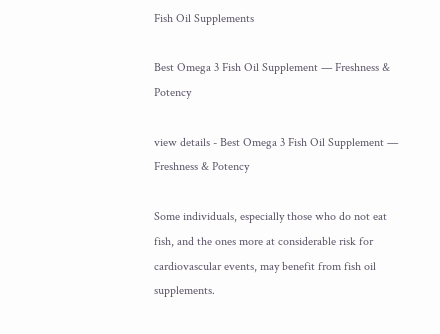Fish Oil Supplements

Best Omega 3 Fish Oil Supplement — Freshness & Potency

view details - Best Omega 3 Fish Oil Supplement — Freshness & Potency

Some individuals, especially those who do not eat fish, and the ones more at considerable risk for cardiovascular events, may benefit from fish oil supplements.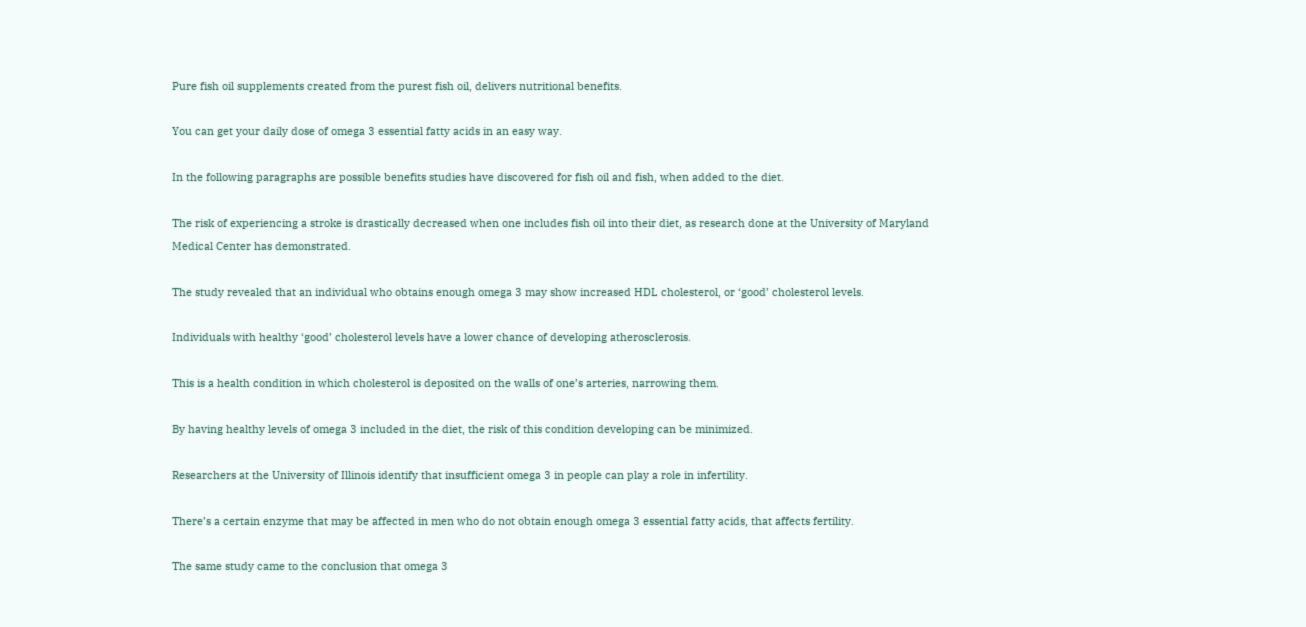Pure fish oil supplements created from the purest fish oil, delivers nutritional benefits.

You can get your daily dose of omega 3 essential fatty acids in an easy way.

In the following paragraphs are possible benefits studies have discovered for fish oil and fish, when added to the diet.

The risk of experiencing a stroke is drastically decreased when one includes fish oil into their diet, as research done at the University of Maryland Medical Center has demonstrated.

The study revealed that an individual who obtains enough omega 3 may show increased HDL cholesterol, or ‘good’ cholesterol levels.

Individuals with healthy ‘good’ cholesterol levels have a lower chance of developing atherosclerosis.

This is a health condition in which cholesterol is deposited on the walls of one’s arteries, narrowing them.

By having healthy levels of omega 3 included in the diet, the risk of this condition developing can be minimized.

Researchers at the University of Illinois identify that insufficient omega 3 in people can play a role in infertility.

There’s a certain enzyme that may be affected in men who do not obtain enough omega 3 essential fatty acids, that affects fertility.

The same study came to the conclusion that omega 3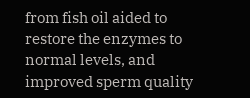from fish oil aided to restore the enzymes to normal levels, and improved sperm quality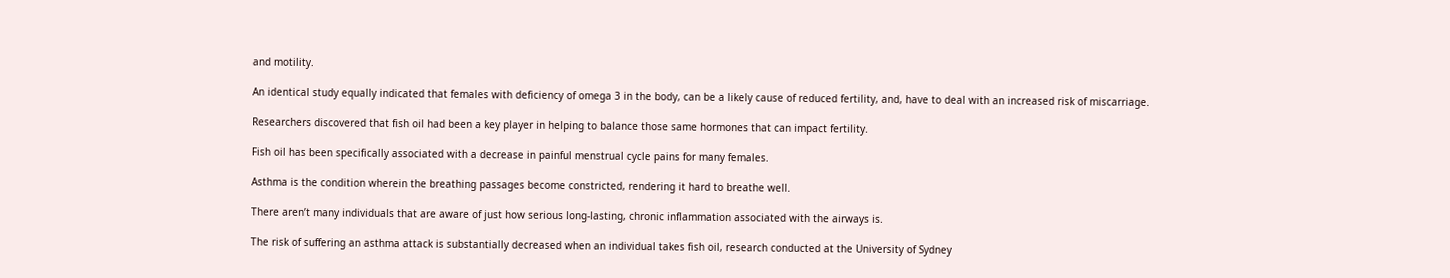and motility.

An identical study equally indicated that females with deficiency of omega 3 in the body, can be a likely cause of reduced fertility, and, have to deal with an increased risk of miscarriage.

Researchers discovered that fish oil had been a key player in helping to balance those same hormones that can impact fertility.

Fish oil has been specifically associated with a decrease in painful menstrual cycle pains for many females.

Asthma is the condition wherein the breathing passages become constricted, rendering it hard to breathe well.

There aren’t many individuals that are aware of just how serious long-lasting, chronic inflammation associated with the airways is.

The risk of suffering an asthma attack is substantially decreased when an individual takes fish oil, research conducted at the University of Sydney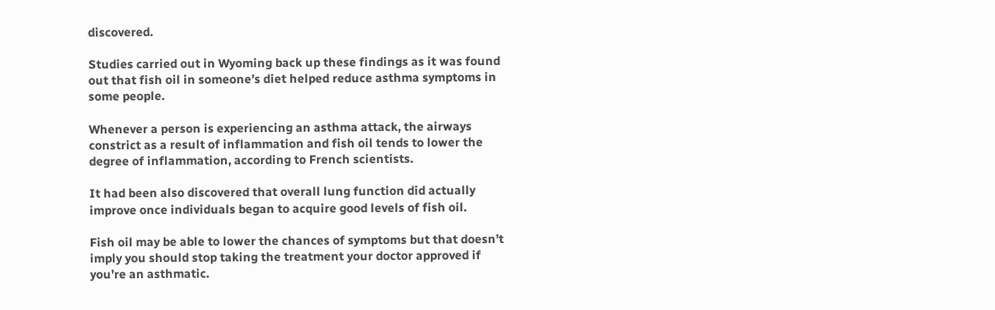discovered.

Studies carried out in Wyoming back up these findings as it was found out that fish oil in someone’s diet helped reduce asthma symptoms in some people.

Whenever a person is experiencing an asthma attack, the airways constrict as a result of inflammation and fish oil tends to lower the degree of inflammation, according to French scientists.

It had been also discovered that overall lung function did actually improve once individuals began to acquire good levels of fish oil.

Fish oil may be able to lower the chances of symptoms but that doesn’t imply you should stop taking the treatment your doctor approved if you’re an asthmatic.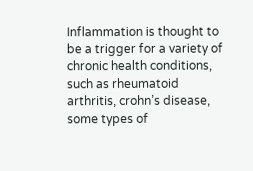Inflammation is thought to be a trigger for a variety of chronic health conditions, such as rheumatoid arthritis, crohn’s disease, some types of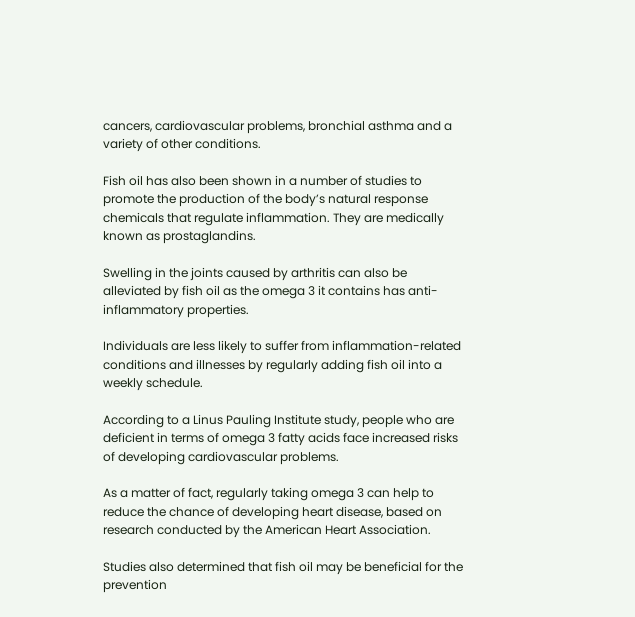cancers, cardiovascular problems, bronchial asthma and a variety of other conditions.

Fish oil has also been shown in a number of studies to promote the production of the body’s natural response chemicals that regulate inflammation. They are medically known as prostaglandins.

Swelling in the joints caused by arthritis can also be alleviated by fish oil as the omega 3 it contains has anti-inflammatory properties.

Individuals are less likely to suffer from inflammation-related conditions and illnesses by regularly adding fish oil into a weekly schedule.

According to a Linus Pauling Institute study, people who are deficient in terms of omega 3 fatty acids face increased risks of developing cardiovascular problems.

As a matter of fact, regularly taking omega 3 can help to reduce the chance of developing heart disease, based on research conducted by the American Heart Association.

Studies also determined that fish oil may be beneficial for the prevention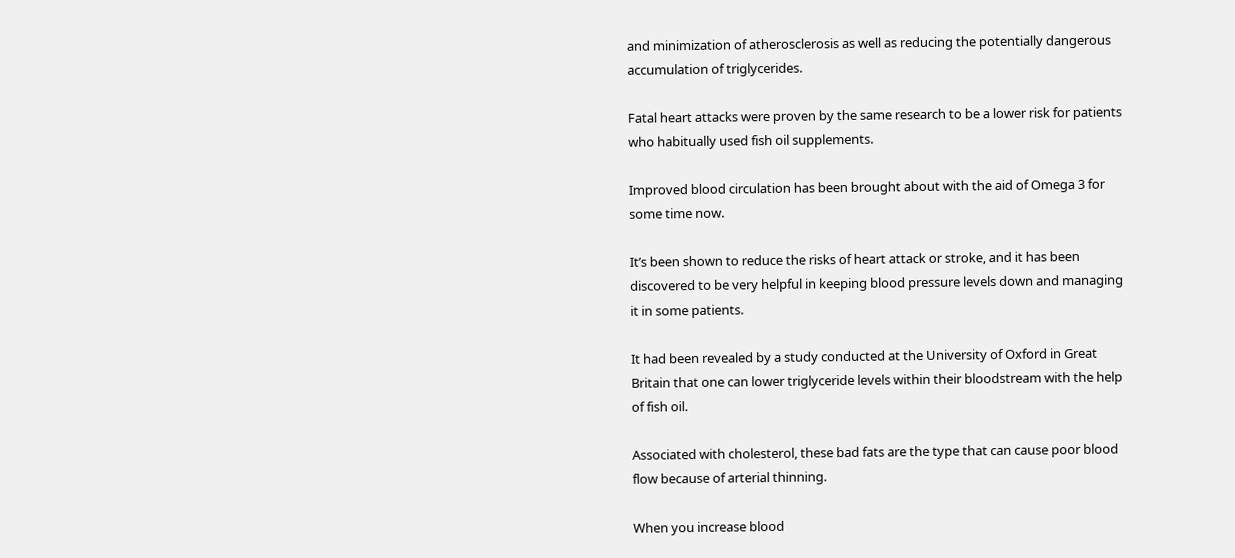and minimization of atherosclerosis as well as reducing the potentially dangerous accumulation of triglycerides.

Fatal heart attacks were proven by the same research to be a lower risk for patients who habitually used fish oil supplements.

Improved blood circulation has been brought about with the aid of Omega 3 for some time now.

It’s been shown to reduce the risks of heart attack or stroke, and it has been discovered to be very helpful in keeping blood pressure levels down and managing it in some patients.

It had been revealed by a study conducted at the University of Oxford in Great Britain that one can lower triglyceride levels within their bloodstream with the help of fish oil.

Associated with cholesterol, these bad fats are the type that can cause poor blood flow because of arterial thinning.

When you increase blood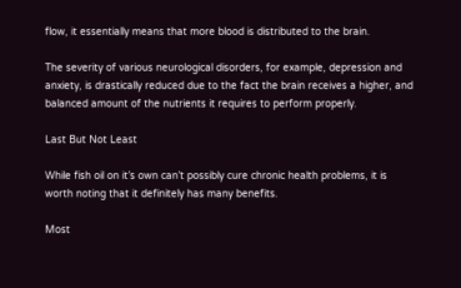flow, it essentially means that more blood is distributed to the brain.

The severity of various neurological disorders, for example, depression and anxiety, is drastically reduced due to the fact the brain receives a higher, and balanced amount of the nutrients it requires to perform properly.

Last But Not Least

While fish oil on it’s own can’t possibly cure chronic health problems, it is worth noting that it definitely has many benefits.

Most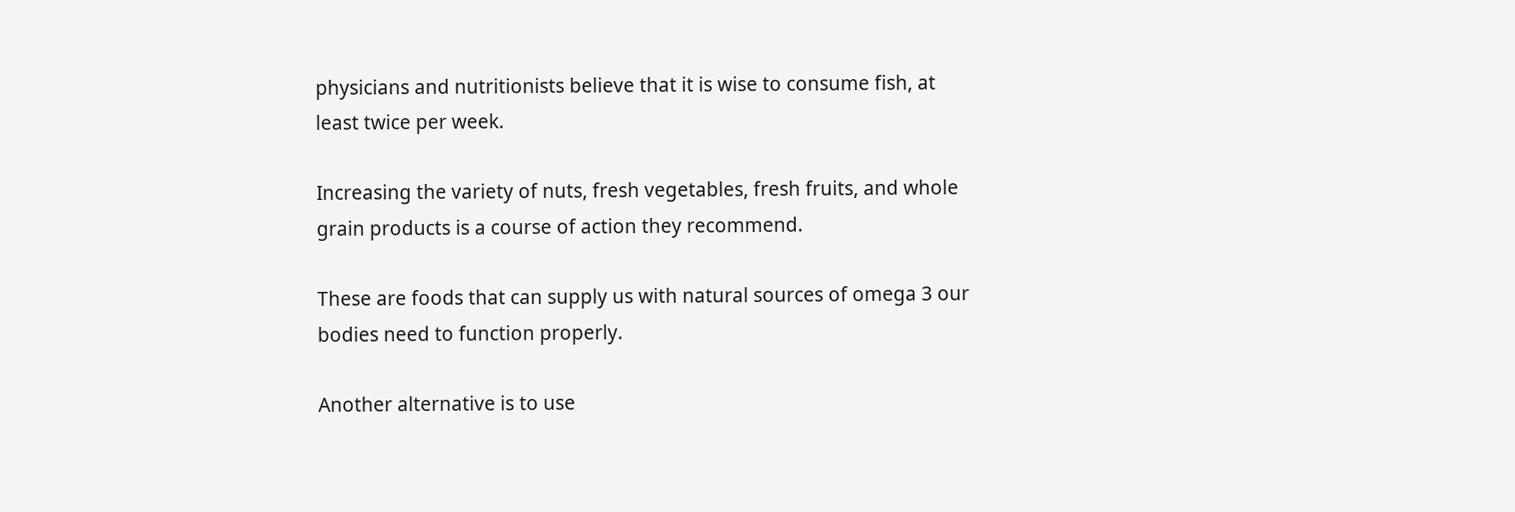physicians and nutritionists believe that it is wise to consume fish, at least twice per week.

Increasing the variety of nuts, fresh vegetables, fresh fruits, and whole grain products is a course of action they recommend.

These are foods that can supply us with natural sources of omega 3 our bodies need to function properly.

Another alternative is to use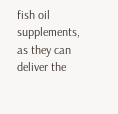fish oil supplements, as they can deliver the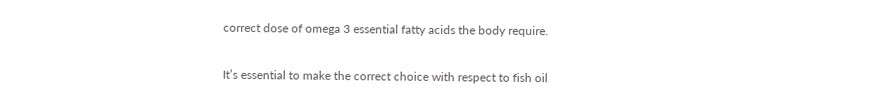correct dose of omega 3 essential fatty acids the body require.

It’s essential to make the correct choice with respect to fish oil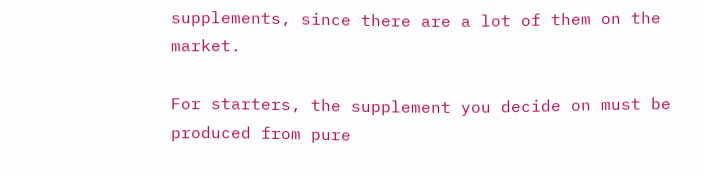supplements, since there are a lot of them on the market.

For starters, the supplement you decide on must be produced from pure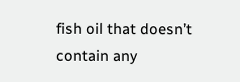fish oil that doesn’t contain any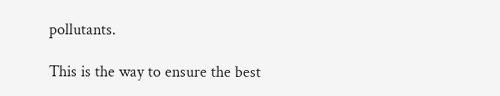pollutants.

This is the way to ensure the best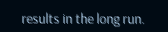results in the long run.